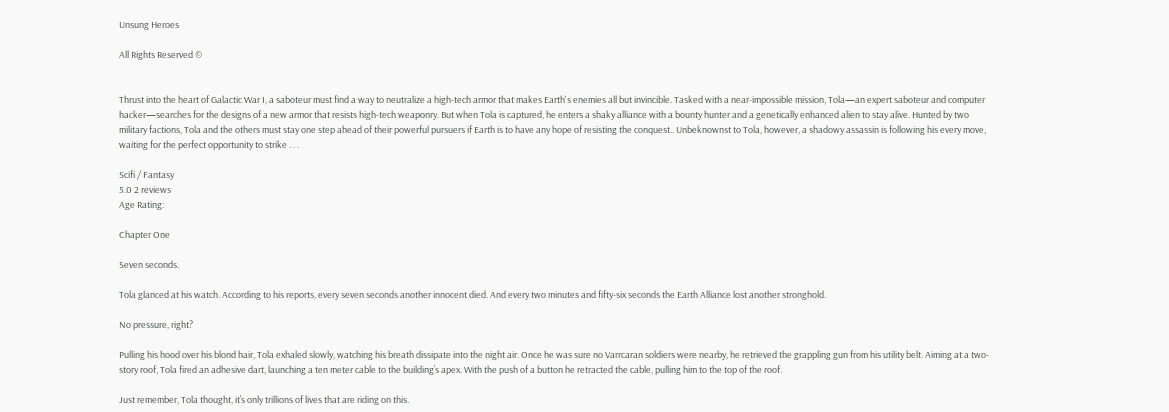Unsung Heroes

All Rights Reserved ©


Thrust into the heart of Galactic War I, a saboteur must find a way to neutralize a high-tech armor that makes Earth's enemies all but invincible. Tasked with a near-impossible mission, Tola—an expert saboteur and computer hacker—searches for the designs of a new armor that resists high-tech weaponry. But when Tola is captured, he enters a shaky alliance with a bounty hunter and a genetically enhanced alien to stay alive. Hunted by two military factions, Tola and the others must stay one step ahead of their powerful pursuers if Earth is to have any hope of resisting the conquest.. Unbeknownst to Tola, however, a shadowy assassin is following his every move, waiting for the perfect opportunity to strike . . .

Scifi / Fantasy
5.0 2 reviews
Age Rating:

Chapter One

Seven seconds.

Tola glanced at his watch. According to his reports, every seven seconds another innocent died. And every two minutes and fifty-six seconds the Earth Alliance lost another stronghold.

No pressure, right?

Pulling his hood over his blond hair, Tola exhaled slowly, watching his breath dissipate into the night air. Once he was sure no Varrcaran soldiers were nearby, he retrieved the grappling gun from his utility belt. Aiming at a two-story roof, Tola fired an adhesive dart, launching a ten meter cable to the building’s apex. With the push of a button he retracted the cable, pulling him to the top of the roof.

Just remember, Tola thought, it’s only trillions of lives that are riding on this.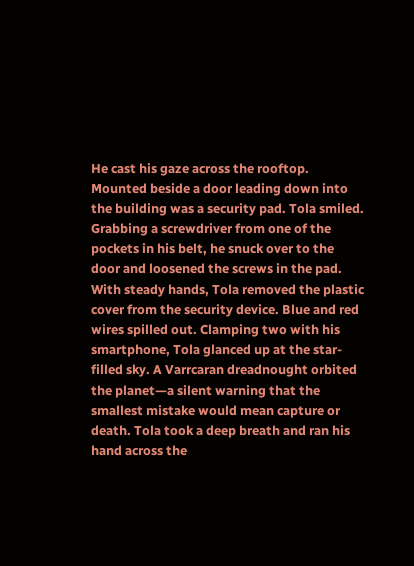He cast his gaze across the rooftop. Mounted beside a door leading down into the building was a security pad. Tola smiled. Grabbing a screwdriver from one of the pockets in his belt, he snuck over to the door and loosened the screws in the pad. With steady hands, Tola removed the plastic cover from the security device. Blue and red wires spilled out. Clamping two with his smartphone, Tola glanced up at the star-filled sky. A Varrcaran dreadnought orbited the planet—a silent warning that the smallest mistake would mean capture or death. Tola took a deep breath and ran his hand across the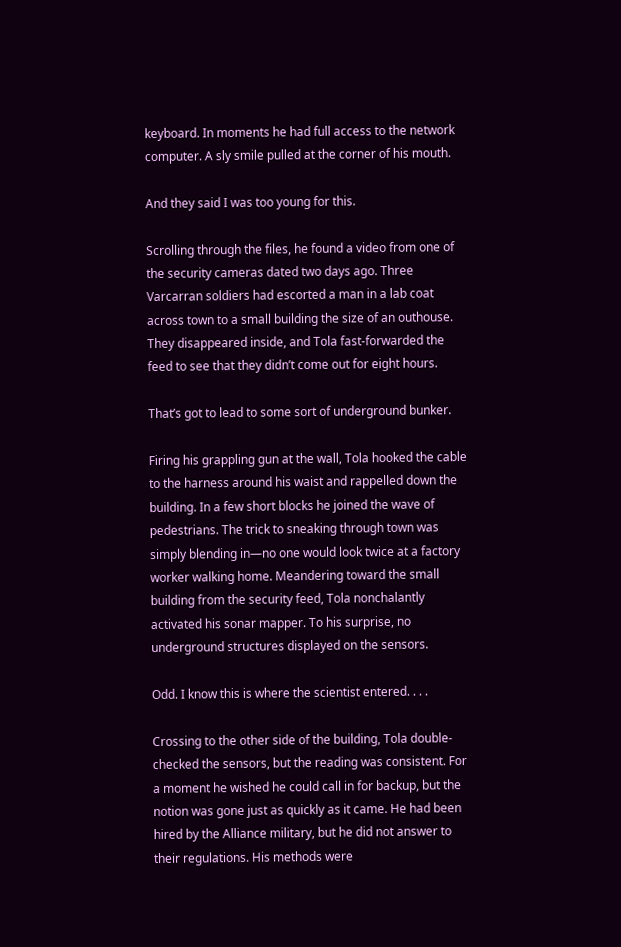keyboard. In moments he had full access to the network computer. A sly smile pulled at the corner of his mouth.

And they said I was too young for this.

Scrolling through the files, he found a video from one of the security cameras dated two days ago. Three Varcarran soldiers had escorted a man in a lab coat across town to a small building the size of an outhouse. They disappeared inside, and Tola fast-forwarded the feed to see that they didn’t come out for eight hours.

That’s got to lead to some sort of underground bunker.

Firing his grappling gun at the wall, Tola hooked the cable to the harness around his waist and rappelled down the building. In a few short blocks he joined the wave of pedestrians. The trick to sneaking through town was simply blending in—no one would look twice at a factory worker walking home. Meandering toward the small building from the security feed, Tola nonchalantly activated his sonar mapper. To his surprise, no underground structures displayed on the sensors.

Odd. I know this is where the scientist entered. . . .

Crossing to the other side of the building, Tola double-checked the sensors, but the reading was consistent. For a moment he wished he could call in for backup, but the notion was gone just as quickly as it came. He had been hired by the Alliance military, but he did not answer to their regulations. His methods were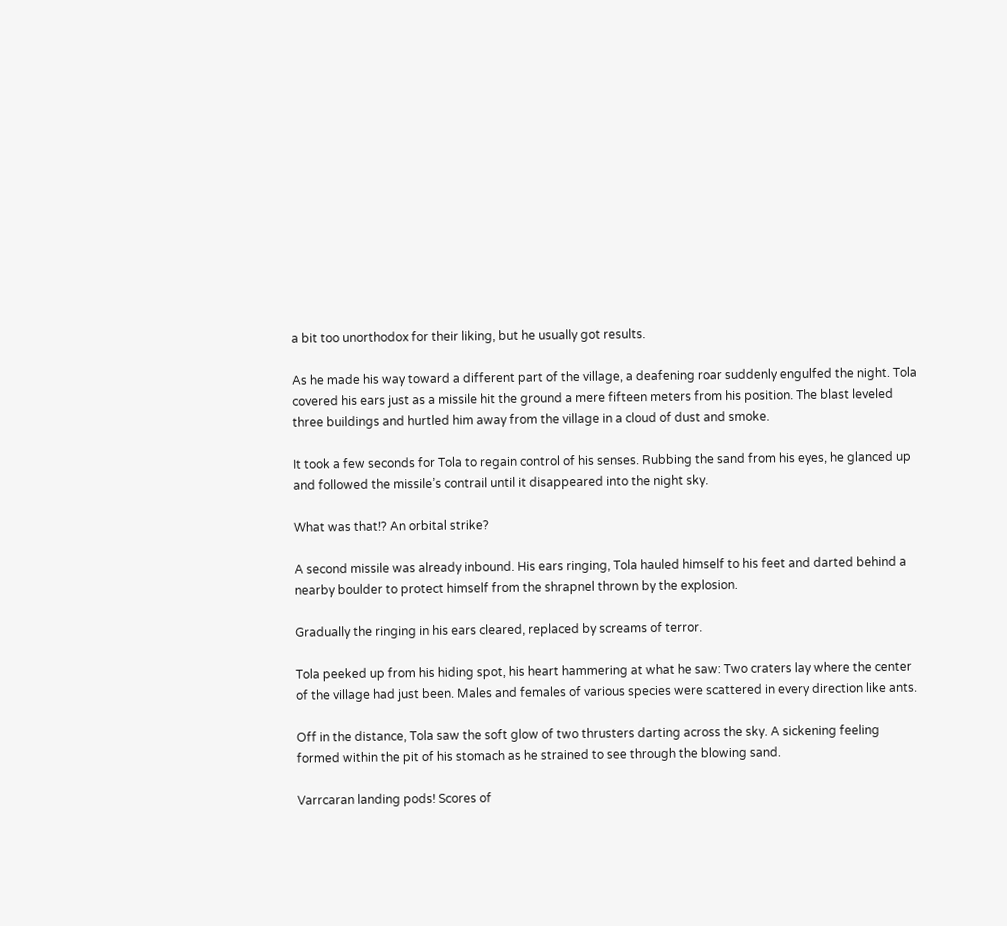a bit too unorthodox for their liking, but he usually got results.

As he made his way toward a different part of the village, a deafening roar suddenly engulfed the night. Tola covered his ears just as a missile hit the ground a mere fifteen meters from his position. The blast leveled three buildings and hurtled him away from the village in a cloud of dust and smoke.

It took a few seconds for Tola to regain control of his senses. Rubbing the sand from his eyes, he glanced up and followed the missile’s contrail until it disappeared into the night sky.

What was that!? An orbital strike?

A second missile was already inbound. His ears ringing, Tola hauled himself to his feet and darted behind a nearby boulder to protect himself from the shrapnel thrown by the explosion.

Gradually the ringing in his ears cleared, replaced by screams of terror.

Tola peeked up from his hiding spot, his heart hammering at what he saw: Two craters lay where the center of the village had just been. Males and females of various species were scattered in every direction like ants.

Off in the distance, Tola saw the soft glow of two thrusters darting across the sky. A sickening feeling formed within the pit of his stomach as he strained to see through the blowing sand.

Varrcaran landing pods! Scores of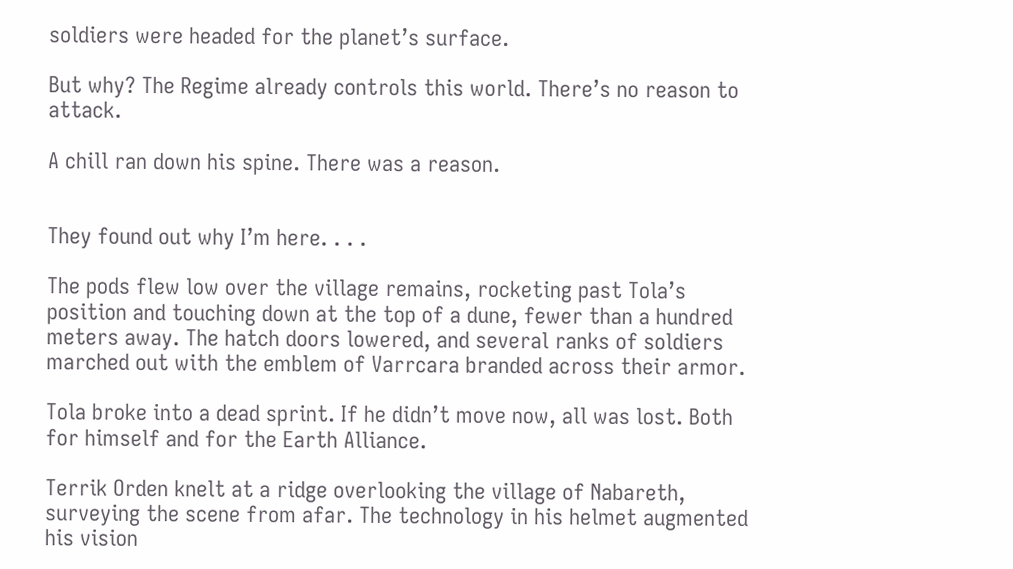soldiers were headed for the planet’s surface.

But why? The Regime already controls this world. There’s no reason to attack.

A chill ran down his spine. There was a reason.


They found out why I’m here. . . .

The pods flew low over the village remains, rocketing past Tola’s position and touching down at the top of a dune, fewer than a hundred meters away. The hatch doors lowered, and several ranks of soldiers marched out with the emblem of Varrcara branded across their armor.

Tola broke into a dead sprint. If he didn’t move now, all was lost. Both for himself and for the Earth Alliance.

Terrik Orden knelt at a ridge overlooking the village of Nabareth, surveying the scene from afar. The technology in his helmet augmented his vision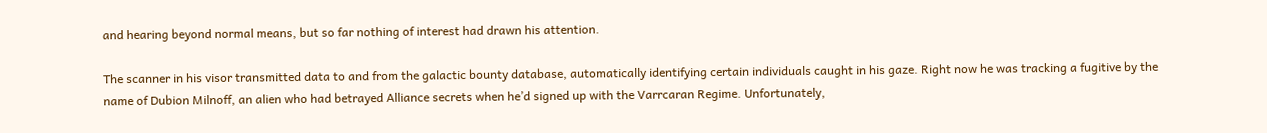and hearing beyond normal means, but so far nothing of interest had drawn his attention.

The scanner in his visor transmitted data to and from the galactic bounty database, automatically identifying certain individuals caught in his gaze. Right now he was tracking a fugitive by the name of Dubion Milnoff, an alien who had betrayed Alliance secrets when he’d signed up with the Varrcaran Regime. Unfortunately,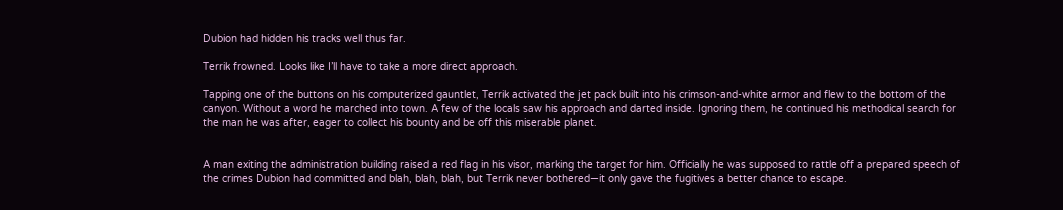Dubion had hidden his tracks well thus far.

Terrik frowned. Looks like I’ll have to take a more direct approach.

Tapping one of the buttons on his computerized gauntlet, Terrik activated the jet pack built into his crimson-and-white armor and flew to the bottom of the canyon. Without a word he marched into town. A few of the locals saw his approach and darted inside. Ignoring them, he continued his methodical search for the man he was after, eager to collect his bounty and be off this miserable planet.


A man exiting the administration building raised a red flag in his visor, marking the target for him. Officially he was supposed to rattle off a prepared speech of the crimes Dubion had committed and blah, blah, blah, but Terrik never bothered—it only gave the fugitives a better chance to escape.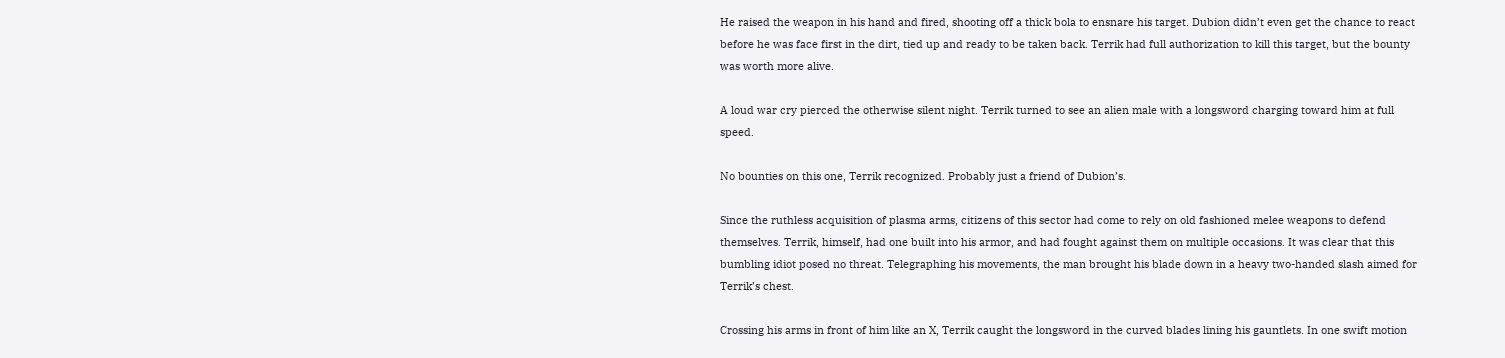He raised the weapon in his hand and fired, shooting off a thick bola to ensnare his target. Dubion didn’t even get the chance to react before he was face first in the dirt, tied up and ready to be taken back. Terrik had full authorization to kill this target, but the bounty was worth more alive.

A loud war cry pierced the otherwise silent night. Terrik turned to see an alien male with a longsword charging toward him at full speed.

No bounties on this one, Terrik recognized. Probably just a friend of Dubion’s.

Since the ruthless acquisition of plasma arms, citizens of this sector had come to rely on old fashioned melee weapons to defend themselves. Terrik, himself, had one built into his armor, and had fought against them on multiple occasions. It was clear that this bumbling idiot posed no threat. Telegraphing his movements, the man brought his blade down in a heavy two-handed slash aimed for Terrik’s chest.

Crossing his arms in front of him like an X, Terrik caught the longsword in the curved blades lining his gauntlets. In one swift motion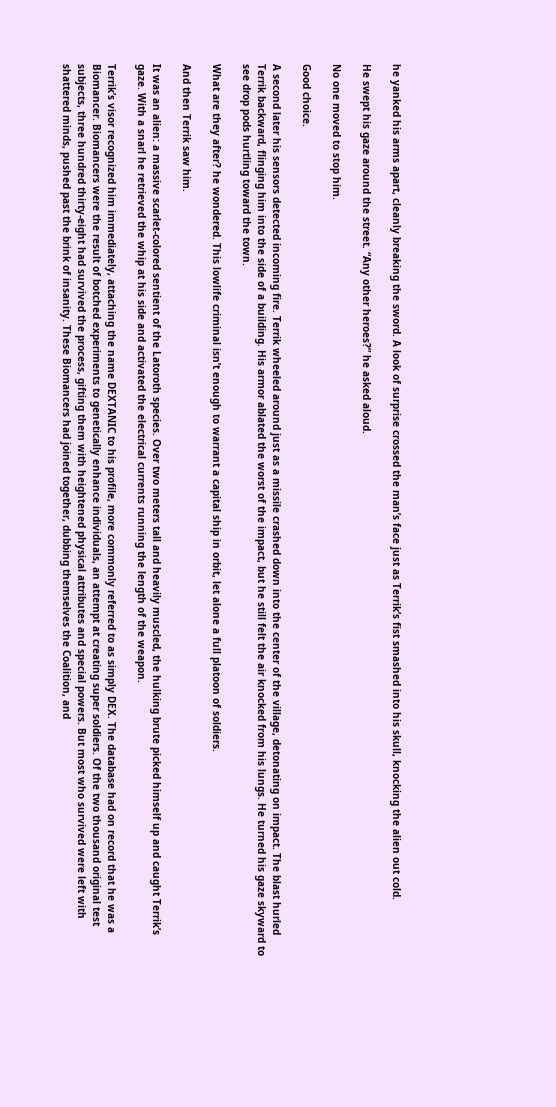he yanked his arms apart, cleanly breaking the sword. A look of surprise crossed the man’s face just as Terrik’s fist smashed into his skull, knocking the alien out cold.

He swept his gaze around the street. “Any other heroes?” he asked aloud.

No one moved to stop him.

Good choice.

A second later his sensors detected incoming fire. Terrik wheeled around just as a missile crashed down into the center of the village, detonating on impact. The blast hurled Terrik backward, flinging him into the side of a building. His armor ablated the worst of the impact, but he still felt the air knocked from his lungs. He turned his gaze skyward to see drop pods hurtling toward the town.

What are they after? he wondered. This lowlife criminal isn’t enough to warrant a capital ship in orbit, let alone a full platoon of soldiers.

And then Terrik saw him.

It was an alien: a massive scarlet-colored sentient of the Latoroth species. Over two meters tall and heavily muscled, the hulking brute picked himself up and caught Terrik’s gaze. With a snarl he retrieved the whip at his side and activated the electrical currents running the length of the weapon.

Terrik’s visor recognized him immediately, attaching the name DEXTANIC to his profile, more commonly referred to as simply DEX. The database had on record that he was a Biomancer. Biomancers were the result of botched experiments to genetically enhance individuals, an attempt at creating super soldiers. Of the two thousand original test subjects, three hundred thirty-eight had survived the process, gifting them with heightened physical attributes and special powers. But most who survived were left with shattered minds, pushed past the brink of insanity. These Biomancers had joined together, dubbing themselves the Coalition, and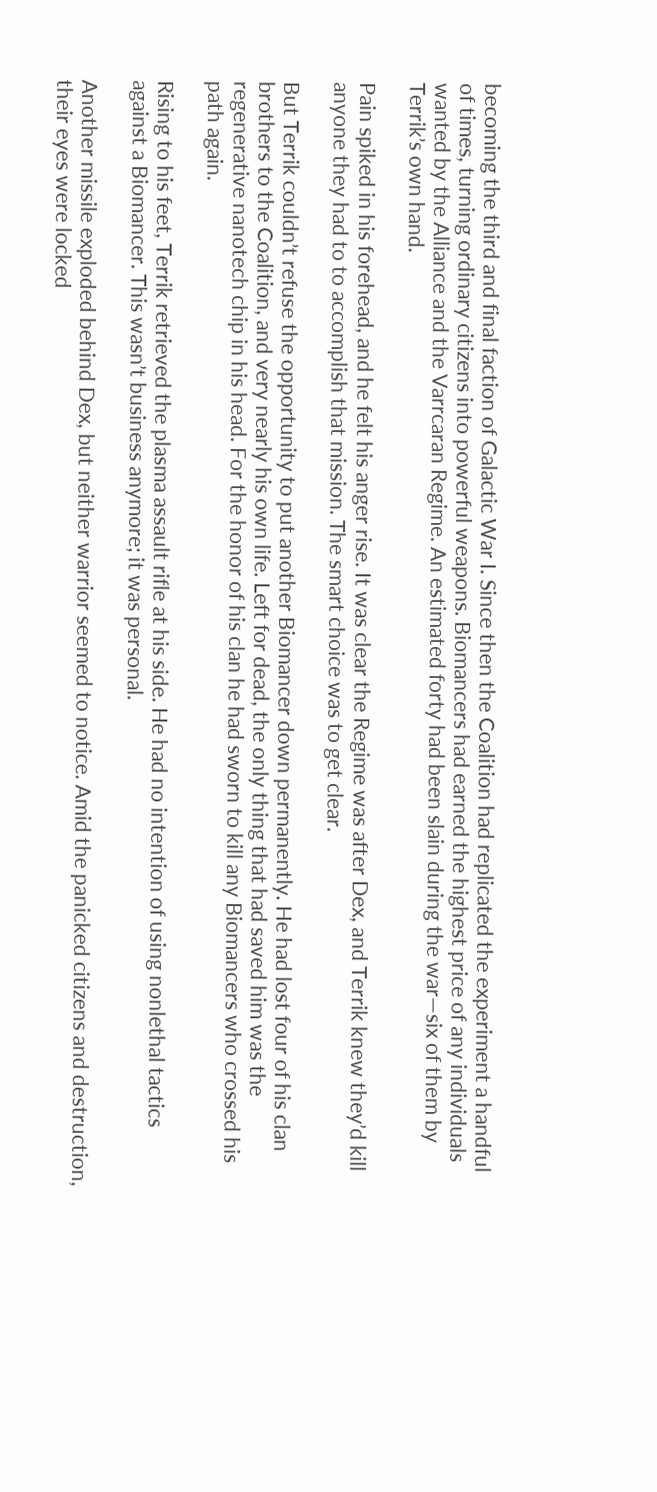becoming the third and final faction of Galactic War I. Since then the Coalition had replicated the experiment a handful of times, turning ordinary citizens into powerful weapons. Biomancers had earned the highest price of any individuals wanted by the Alliance and the Varrcaran Regime. An estimated forty had been slain during the war—six of them by Terrik’s own hand.

Pain spiked in his forehead, and he felt his anger rise. It was clear the Regime was after Dex, and Terrik knew they’d kill anyone they had to to accomplish that mission. The smart choice was to get clear.

But Terrik couldn’t refuse the opportunity to put another Biomancer down permanently. He had lost four of his clan brothers to the Coalition, and very nearly his own life. Left for dead, the only thing that had saved him was the regenerative nanotech chip in his head. For the honor of his clan he had sworn to kill any Biomancers who crossed his path again.

Rising to his feet, Terrik retrieved the plasma assault rifle at his side. He had no intention of using nonlethal tactics against a Biomancer. This wasn’t business anymore; it was personal.

Another missile exploded behind Dex, but neither warrior seemed to notice. Amid the panicked citizens and destruction, their eyes were locked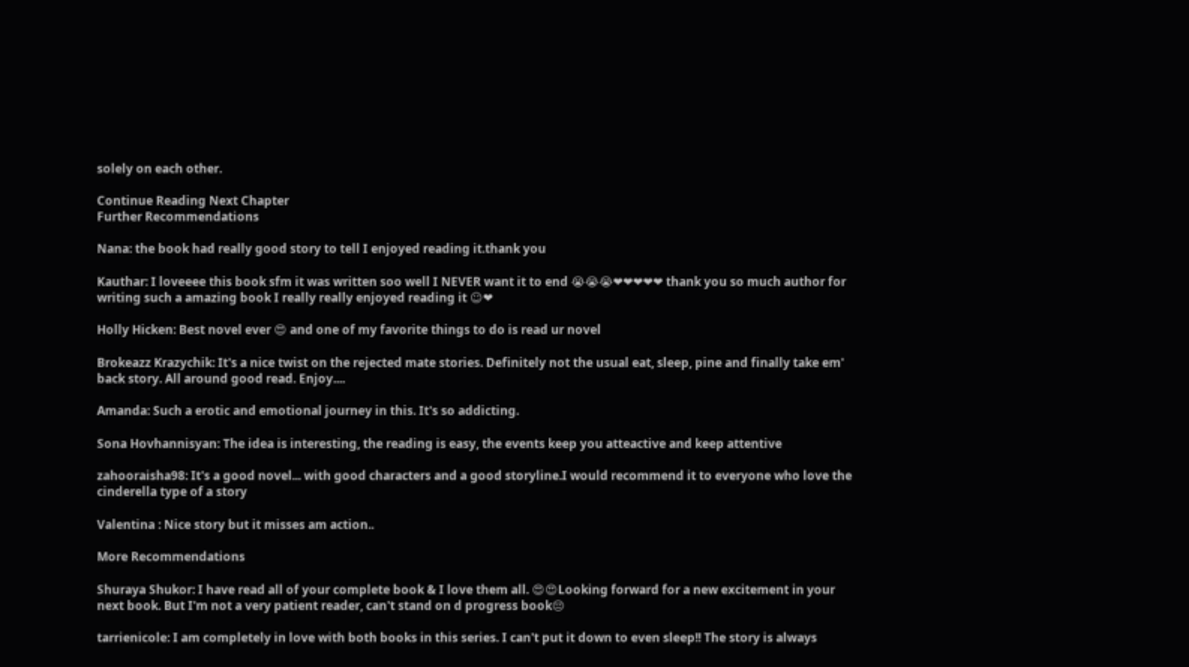solely on each other.

Continue Reading Next Chapter
Further Recommendations

Nana: the book had really good story to tell I enjoyed reading it.thank you

Kauthar: I loveeee this book sfm it was written soo well I NEVER want it to end 😭😭😭❤❤❤❤❤ thank you so much author for writing such a amazing book I really really enjoyed reading it ☺❤

Holly Hicken: Best novel ever 😍 and one of my favorite things to do is read ur novel

Brokeazz Krazychik: It's a nice twist on the rejected mate stories. Definitely not the usual eat, sleep, pine and finally take em' back story. All around good read. Enjoy....

Amanda: Such a erotic and emotional journey in this. It's so addicting.

Sona Hovhannisyan: The idea is interesting, the reading is easy, the events keep you atteactive and keep attentive

zahooraisha98: It's a good novel... with good characters and a good storyline.I would recommend it to everyone who love the cinderella type of a story

Valentina : Nice story but it misses am action..

More Recommendations

Shuraya Shukor: I have read all of your complete book & I love them all. 😍😍Looking forward for a new excitement in your next book. But I'm not a very patient reader, can't stand on d progress book😔

tarrienicole: I am completely in love with both books in this series. I can't put it down to even sleep!! The story is always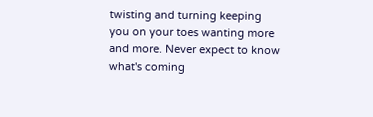twisting and turning keeping you on your toes wanting more and more. Never expect to know what's coming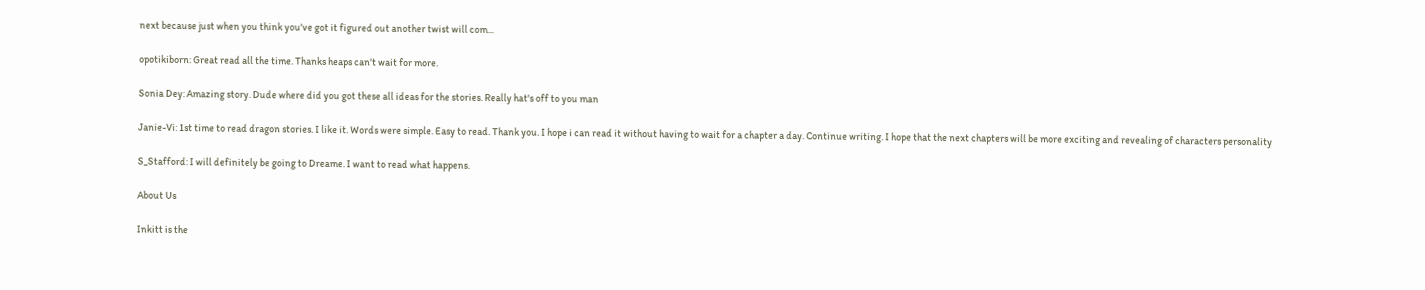next because just when you think you've got it figured out another twist will com...

opotikiborn: Great read all the time. Thanks heaps can't wait for more.

Sonia Dey: Amazing story. Dude where did you got these all ideas for the stories. Really hat's off to you man

Janie-Vi: 1st time to read dragon stories. I like it. Words were simple. Easy to read. Thank you. I hope i can read it without having to wait for a chapter a day. Continue writing. I hope that the next chapters will be more exciting and revealing of characters personality

S_Stafford: I will definitely be going to Dreame. I want to read what happens.

About Us

Inkitt is the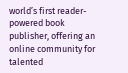world’s first reader-powered book publisher, offering an online community for talented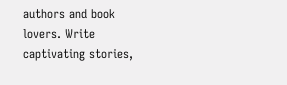authors and book lovers. Write captivating stories,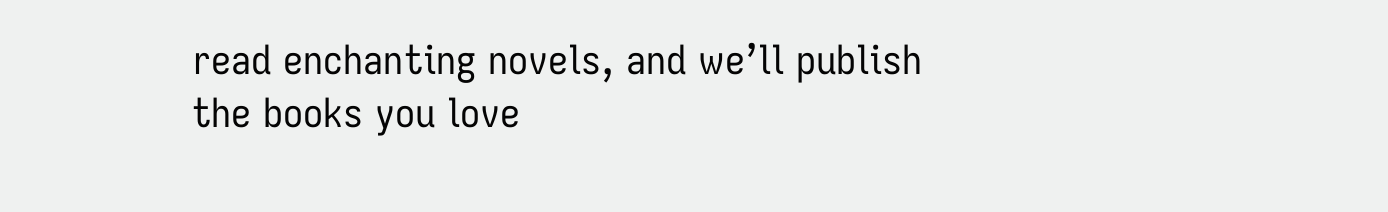read enchanting novels, and we’ll publish the books you love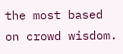the most based on crowd wisdom.